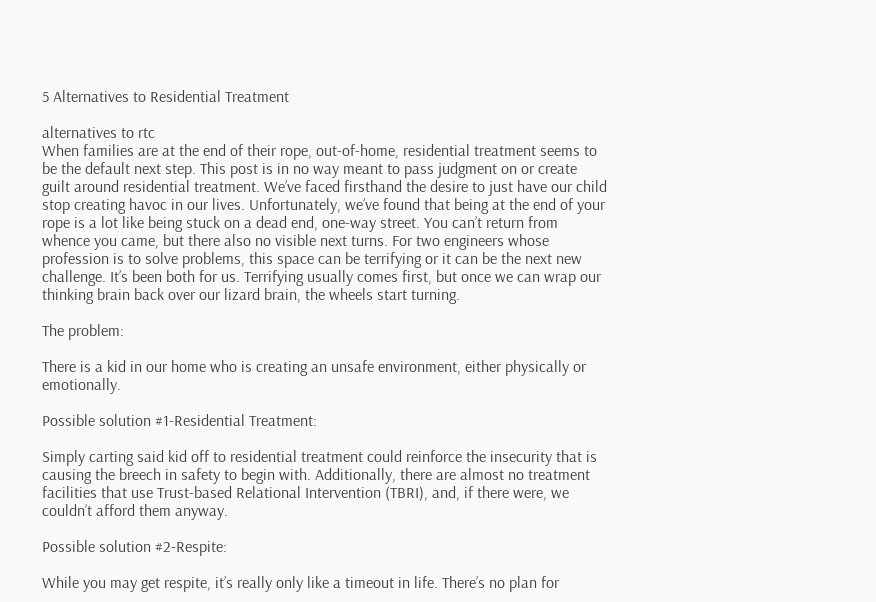5 Alternatives to Residential Treatment

alternatives to rtc
When families are at the end of their rope, out-of-home, residential treatment seems to be the default next step. This post is in no way meant to pass judgment on or create guilt around residential treatment. We’ve faced firsthand the desire to just have our child stop creating havoc in our lives. Unfortunately, we’ve found that being at the end of your rope is a lot like being stuck on a dead end, one-way street. You can’t return from whence you came, but there also no visible next turns. For two engineers whose profession is to solve problems, this space can be terrifying or it can be the next new challenge. It’s been both for us. Terrifying usually comes first, but once we can wrap our thinking brain back over our lizard brain, the wheels start turning.

The problem:

There is a kid in our home who is creating an unsafe environment, either physically or emotionally.

Possible solution #1-Residential Treatment:

Simply carting said kid off to residential treatment could reinforce the insecurity that is causing the breech in safety to begin with. Additionally, there are almost no treatment facilities that use Trust-based Relational Intervention (TBRI), and, if there were, we couldn’t afford them anyway.

Possible solution #2-Respite:

While you may get respite, it’s really only like a timeout in life. There’s no plan for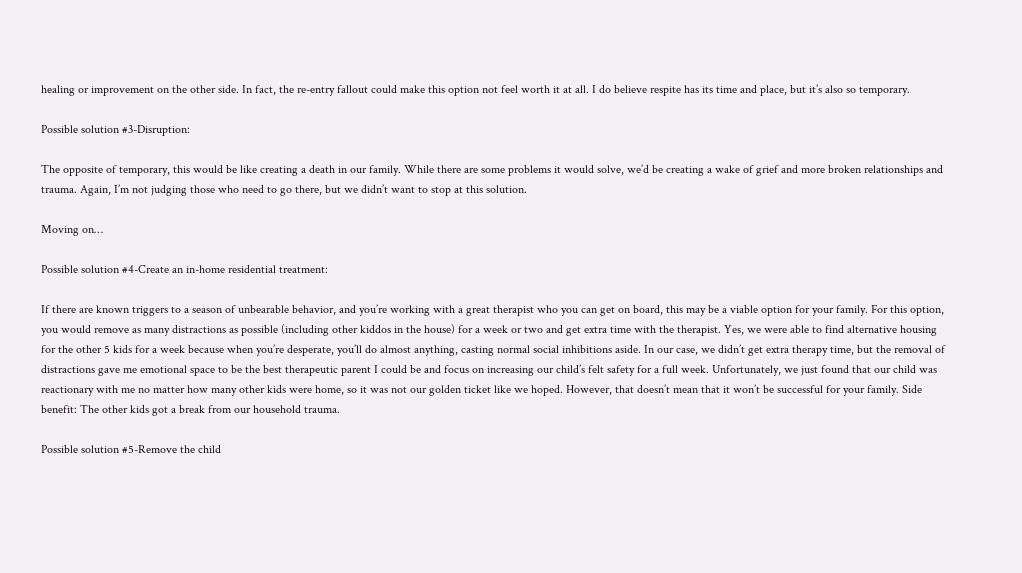healing or improvement on the other side. In fact, the re-entry fallout could make this option not feel worth it at all. I do believe respite has its time and place, but it’s also so temporary.

Possible solution #3-Disruption:

The opposite of temporary, this would be like creating a death in our family. While there are some problems it would solve, we’d be creating a wake of grief and more broken relationships and trauma. Again, I’m not judging those who need to go there, but we didn’t want to stop at this solution.

Moving on…

Possible solution #4-Create an in-home residential treatment:

If there are known triggers to a season of unbearable behavior, and you’re working with a great therapist who you can get on board, this may be a viable option for your family. For this option, you would remove as many distractions as possible (including other kiddos in the house) for a week or two and get extra time with the therapist. Yes, we were able to find alternative housing for the other 5 kids for a week because when you’re desperate, you’ll do almost anything, casting normal social inhibitions aside. In our case, we didn’t get extra therapy time, but the removal of distractions gave me emotional space to be the best therapeutic parent I could be and focus on increasing our child’s felt safety for a full week. Unfortunately, we just found that our child was reactionary with me no matter how many other kids were home, so it was not our golden ticket like we hoped. However, that doesn’t mean that it won’t be successful for your family. Side benefit: The other kids got a break from our household trauma.

Possible solution #5-Remove the child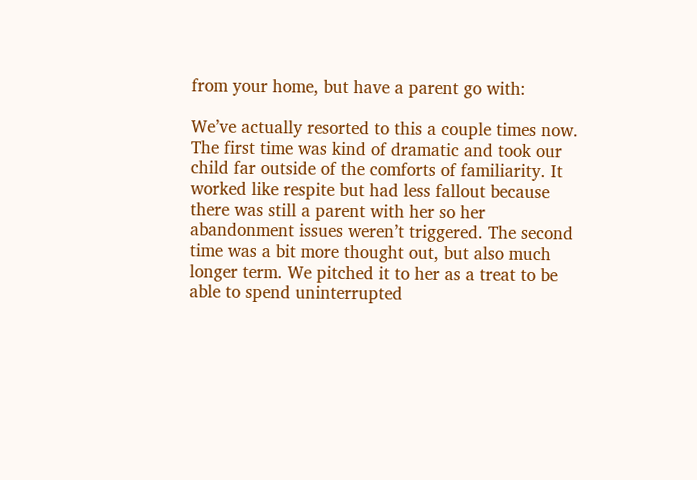from your home, but have a parent go with:

We’ve actually resorted to this a couple times now. The first time was kind of dramatic and took our child far outside of the comforts of familiarity. It worked like respite but had less fallout because there was still a parent with her so her abandonment issues weren’t triggered. The second time was a bit more thought out, but also much longer term. We pitched it to her as a treat to be able to spend uninterrupted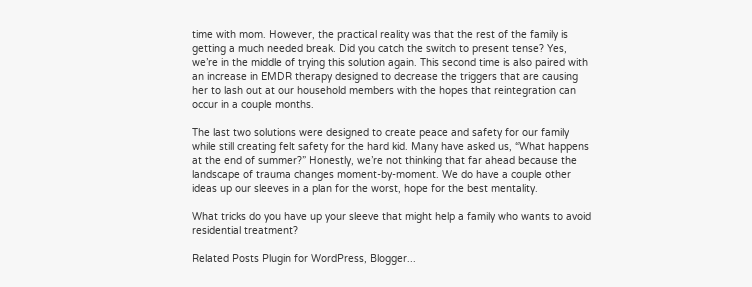time with mom. However, the practical reality was that the rest of the family is getting a much needed break. Did you catch the switch to present tense? Yes, we’re in the middle of trying this solution again. This second time is also paired with an increase in EMDR therapy designed to decrease the triggers that are causing her to lash out at our household members with the hopes that reintegration can occur in a couple months.

The last two solutions were designed to create peace and safety for our family while still creating felt safety for the hard kid. Many have asked us, “What happens at the end of summer?” Honestly, we’re not thinking that far ahead because the landscape of trauma changes moment-by-moment. We do have a couple other ideas up our sleeves in a plan for the worst, hope for the best mentality.

What tricks do you have up your sleeve that might help a family who wants to avoid residential treatment?

Related Posts Plugin for WordPress, Blogger...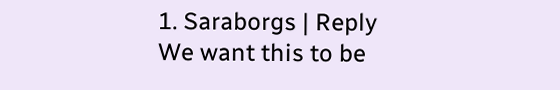1. Saraborgs | Reply
We want this to be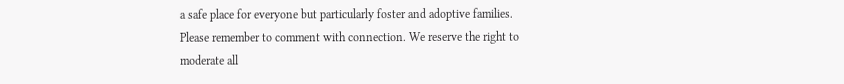a safe place for everyone but particularly foster and adoptive families. Please remember to comment with connection. We reserve the right to moderate all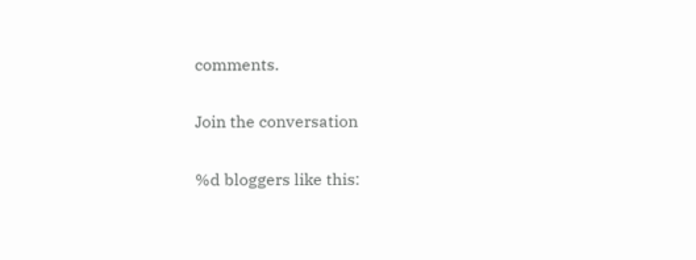comments.

Join the conversation

%d bloggers like this: